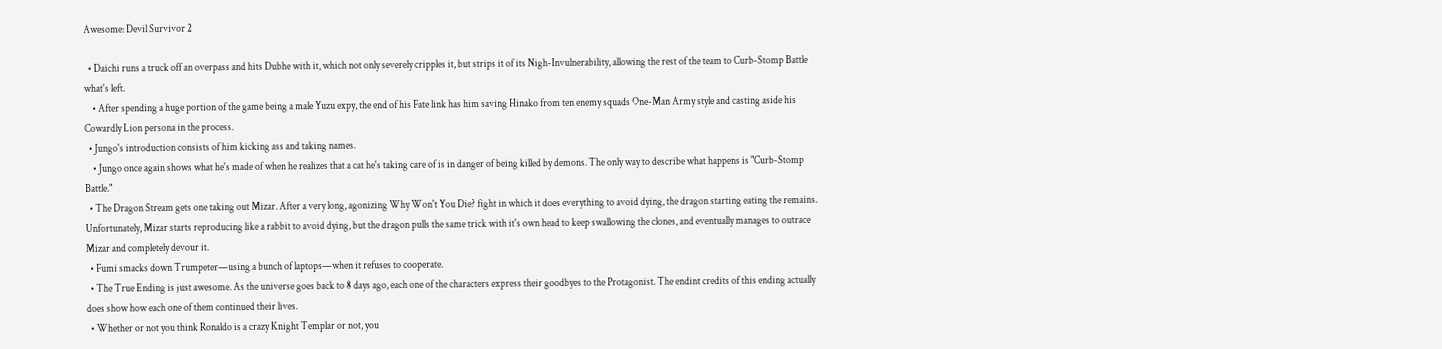Awesome: Devil Survivor 2

  • Daichi runs a truck off an overpass and hits Dubhe with it, which not only severely cripples it, but strips it of its Nigh-Invulnerability, allowing the rest of the team to Curb-Stomp Battle what's left.
    • After spending a huge portion of the game being a male Yuzu expy, the end of his Fate link has him saving Hinako from ten enemy squads One-Man Army style and casting aside his Cowardly Lion persona in the process.
  • Jungo's introduction consists of him kicking ass and taking names.
    • Jungo once again shows what he's made of when he realizes that a cat he's taking care of is in danger of being killed by demons. The only way to describe what happens is "Curb-Stomp Battle."
  • The Dragon Stream gets one taking out Mizar. After a very long, agonizing Why Won't You Die? fight in which it does everything to avoid dying, the dragon starting eating the remains. Unfortunately, Mizar starts reproducing like a rabbit to avoid dying, but the dragon pulls the same trick with it's own head to keep swallowing the clones, and eventually manages to outrace Mizar and completely devour it.
  • Fumi smacks down Trumpeter—using a bunch of laptops—when it refuses to cooperate.
  • The True Ending is just awesome. As the universe goes back to 8 days ago, each one of the characters express their goodbyes to the Protagonist. The endint credits of this ending actually does show how each one of them continued their lives.
  • Whether or not you think Ronaldo is a crazy Knight Templar or not, you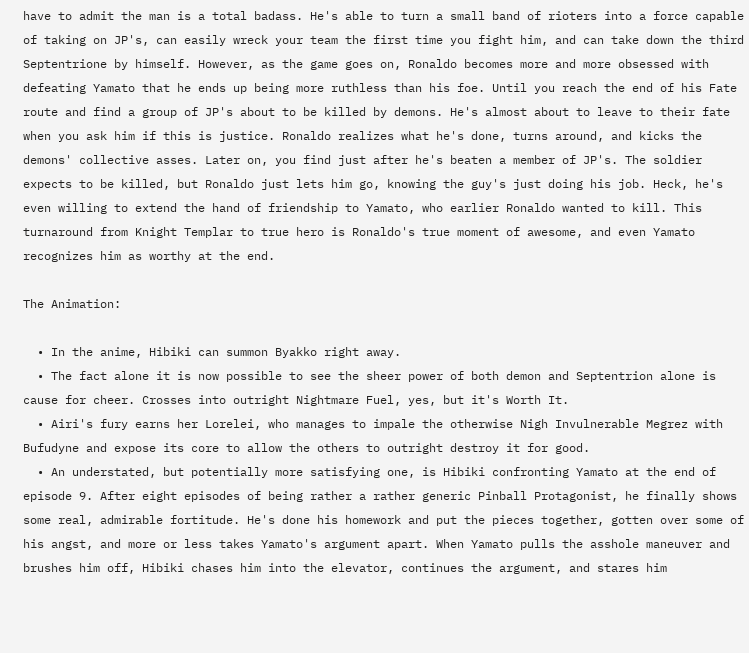have to admit the man is a total badass. He's able to turn a small band of rioters into a force capable of taking on JP's, can easily wreck your team the first time you fight him, and can take down the third Septentrione by himself. However, as the game goes on, Ronaldo becomes more and more obsessed with defeating Yamato that he ends up being more ruthless than his foe. Until you reach the end of his Fate route and find a group of JP's about to be killed by demons. He's almost about to leave to their fate when you ask him if this is justice. Ronaldo realizes what he's done, turns around, and kicks the demons' collective asses. Later on, you find just after he's beaten a member of JP's. The soldier expects to be killed, but Ronaldo just lets him go, knowing the guy's just doing his job. Heck, he's even willing to extend the hand of friendship to Yamato, who earlier Ronaldo wanted to kill. This turnaround from Knight Templar to true hero is Ronaldo's true moment of awesome, and even Yamato recognizes him as worthy at the end.

The Animation:

  • In the anime, Hibiki can summon Byakko right away.
  • The fact alone it is now possible to see the sheer power of both demon and Septentrion alone is cause for cheer. Crosses into outright Nightmare Fuel, yes, but it's Worth It.
  • Airi's fury earns her Lorelei, who manages to impale the otherwise Nigh Invulnerable Megrez with Bufudyne and expose its core to allow the others to outright destroy it for good.
  • An understated, but potentially more satisfying one, is Hibiki confronting Yamato at the end of episode 9. After eight episodes of being rather a rather generic Pinball Protagonist, he finally shows some real, admirable fortitude. He's done his homework and put the pieces together, gotten over some of his angst, and more or less takes Yamato's argument apart. When Yamato pulls the asshole maneuver and brushes him off, Hibiki chases him into the elevator, continues the argument, and stares him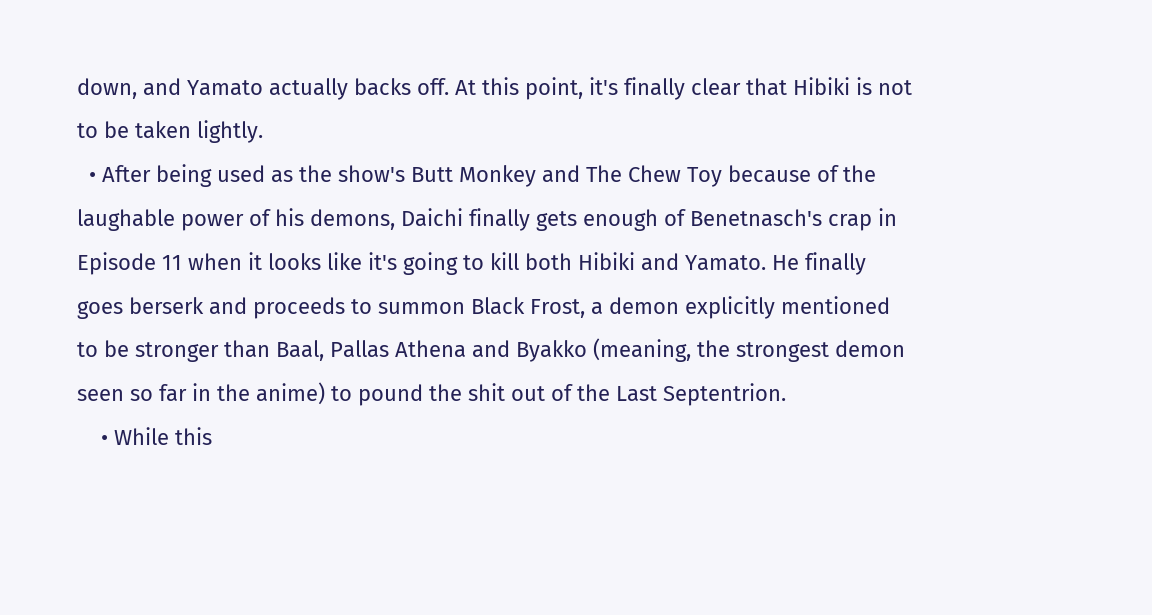down, and Yamato actually backs off. At this point, it's finally clear that Hibiki is not to be taken lightly.
  • After being used as the show's Butt Monkey and The Chew Toy because of the laughable power of his demons, Daichi finally gets enough of Benetnasch's crap in Episode 11 when it looks like it's going to kill both Hibiki and Yamato. He finally goes berserk and proceeds to summon Black Frost, a demon explicitly mentioned to be stronger than Baal, Pallas Athena and Byakko (meaning, the strongest demon seen so far in the anime) to pound the shit out of the Last Septentrion.
    • While this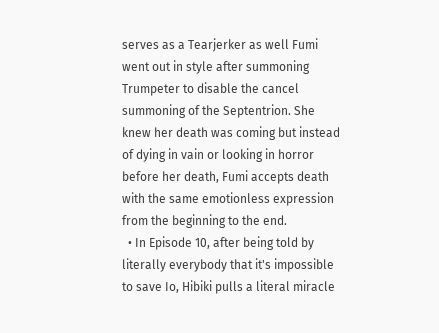serves as a Tearjerker as well Fumi went out in style after summoning Trumpeter to disable the cancel summoning of the Septentrion. She knew her death was coming but instead of dying in vain or looking in horror before her death, Fumi accepts death with the same emotionless expression from the beginning to the end.
  • In Episode 10, after being told by literally everybody that it's impossible to save Io, Hibiki pulls a literal miracle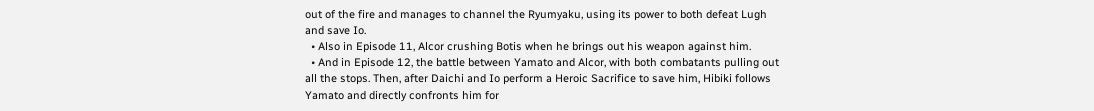out of the fire and manages to channel the Ryumyaku, using its power to both defeat Lugh and save Io.
  • Also in Episode 11, Alcor crushing Botis when he brings out his weapon against him.
  • And in Episode 12, the battle between Yamato and Alcor, with both combatants pulling out all the stops. Then, after Daichi and Io perform a Heroic Sacrifice to save him, Hibiki follows Yamato and directly confronts him for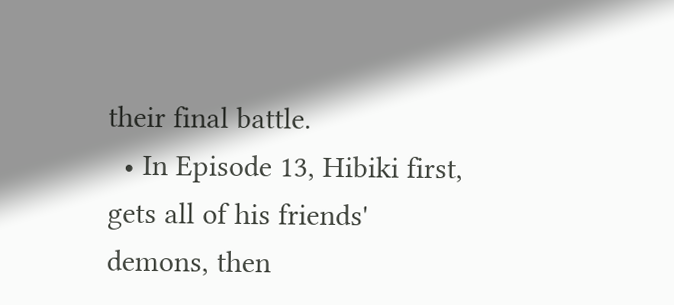their final battle.
  • In Episode 13, Hibiki first, gets all of his friends' demons, then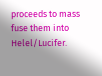proceeds to mass fuse them into Helel/Lucifer.